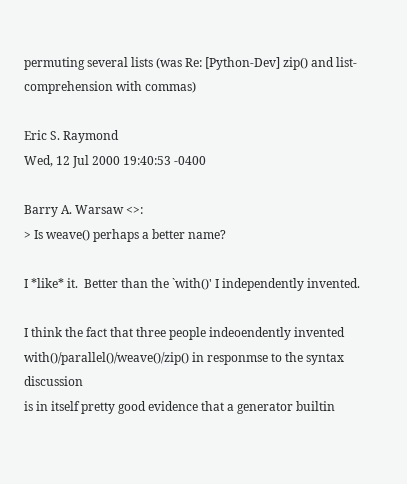permuting several lists (was Re: [Python-Dev] zip() and list-comprehension with commas)

Eric S. Raymond
Wed, 12 Jul 2000 19:40:53 -0400

Barry A. Warsaw <>:
> Is weave() perhaps a better name?

I *like* it.  Better than the `with()' I independently invented.

I think the fact that three people indeoendently invented
with()/parallel()/weave()/zip() in responmse to the syntax discussion
is in itself pretty good evidence that a generator builtin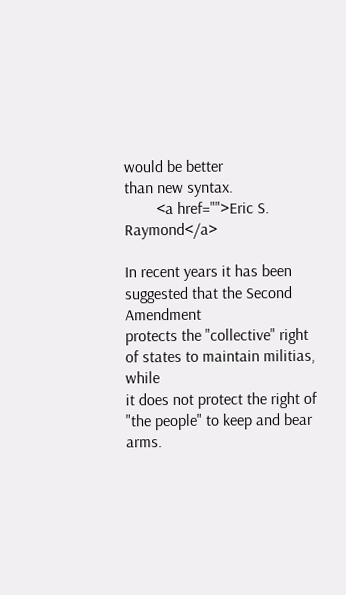would be better
than new syntax.
        <a href="">Eric S. Raymond</a>

In recent years it has been suggested that the Second Amendment
protects the "collective" right of states to maintain militias, while
it does not protect the right of "the people" to keep and bear arms.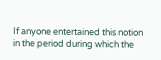If anyone entertained this notion in the period during which the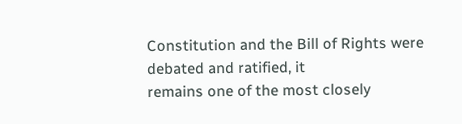Constitution and the Bill of Rights were debated and ratified, it
remains one of the most closely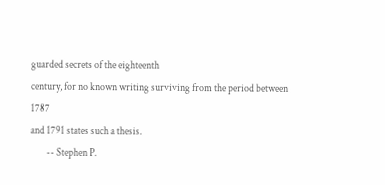guarded secrets of the eighteenth
century, for no known writing surviving from the period between 1787
and 1791 states such a thesis.
        -- Stephen P.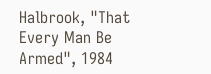Halbrook, "That Every Man Be Armed", 1984